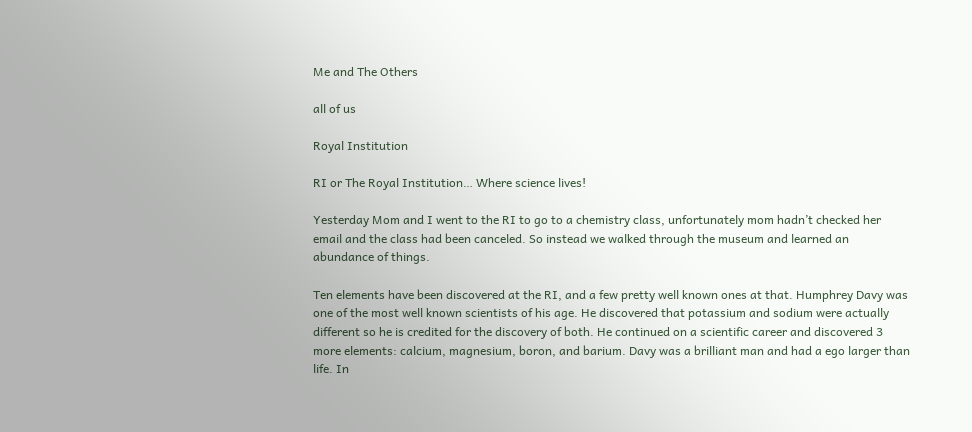Me and The Others

all of us

Royal Institution

RI or The Royal Institution… Where science lives!

Yesterday Mom and I went to the RI to go to a chemistry class, unfortunately mom hadn’t checked her email and the class had been canceled. So instead we walked through the museum and learned an abundance of things.

Ten elements have been discovered at the RI, and a few pretty well known ones at that. Humphrey Davy was one of the most well known scientists of his age. He discovered that potassium and sodium were actually different so he is credited for the discovery of both. He continued on a scientific career and discovered 3 more elements: calcium, magnesium, boron, and barium. Davy was a brilliant man and had a ego larger than life. In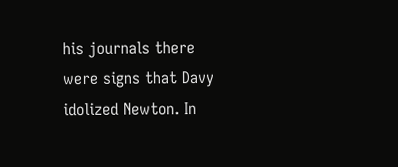his journals there were signs that Davy idolized Newton. In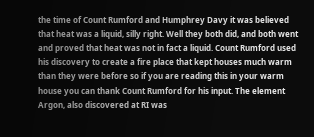the time of Count Rumford and Humphrey Davy it was believed that heat was a liquid, silly right. Well they both did, and both went and proved that heat was not in fact a liquid. Count Rumford used his discovery to create a fire place that kept houses much warm than they were before so if you are reading this in your warm house you can thank Count Rumford for his input. The element Argon, also discovered at RI was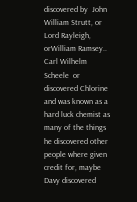discovered by  John William Strutt, or Lord Rayleigh, orWilliam Ramsey.. Carl Wilhelm Scheele  or discovered Chlorine and was known as a hard luck chemist as many of the things he discovered other people where given credit for, maybe Davy discovered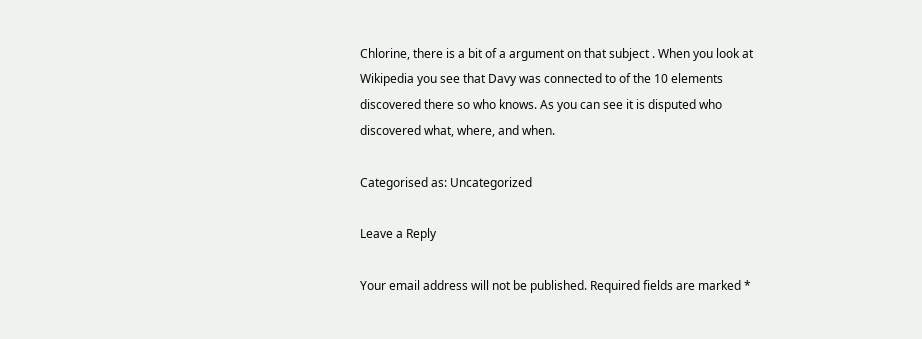Chlorine, there is a bit of a argument on that subject . When you look at Wikipedia you see that Davy was connected to of the 10 elements discovered there so who knows. As you can see it is disputed who discovered what, where, and when.

Categorised as: Uncategorized

Leave a Reply

Your email address will not be published. Required fields are marked *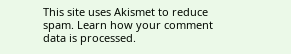This site uses Akismet to reduce spam. Learn how your comment data is processed.